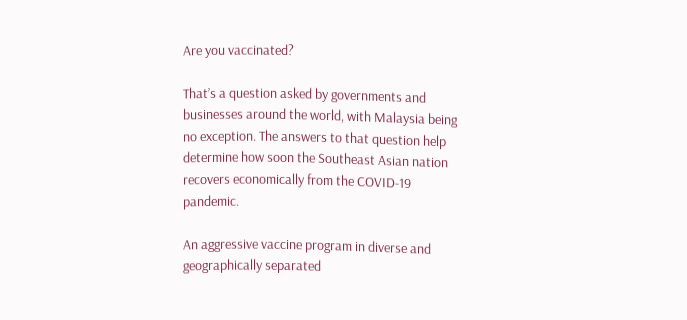Are you vaccinated?

That’s a question asked by governments and businesses around the world, with Malaysia being no exception. The answers to that question help determine how soon the Southeast Asian nation recovers economically from the COVID-19 pandemic.

An aggressive vaccine program in diverse and geographically separated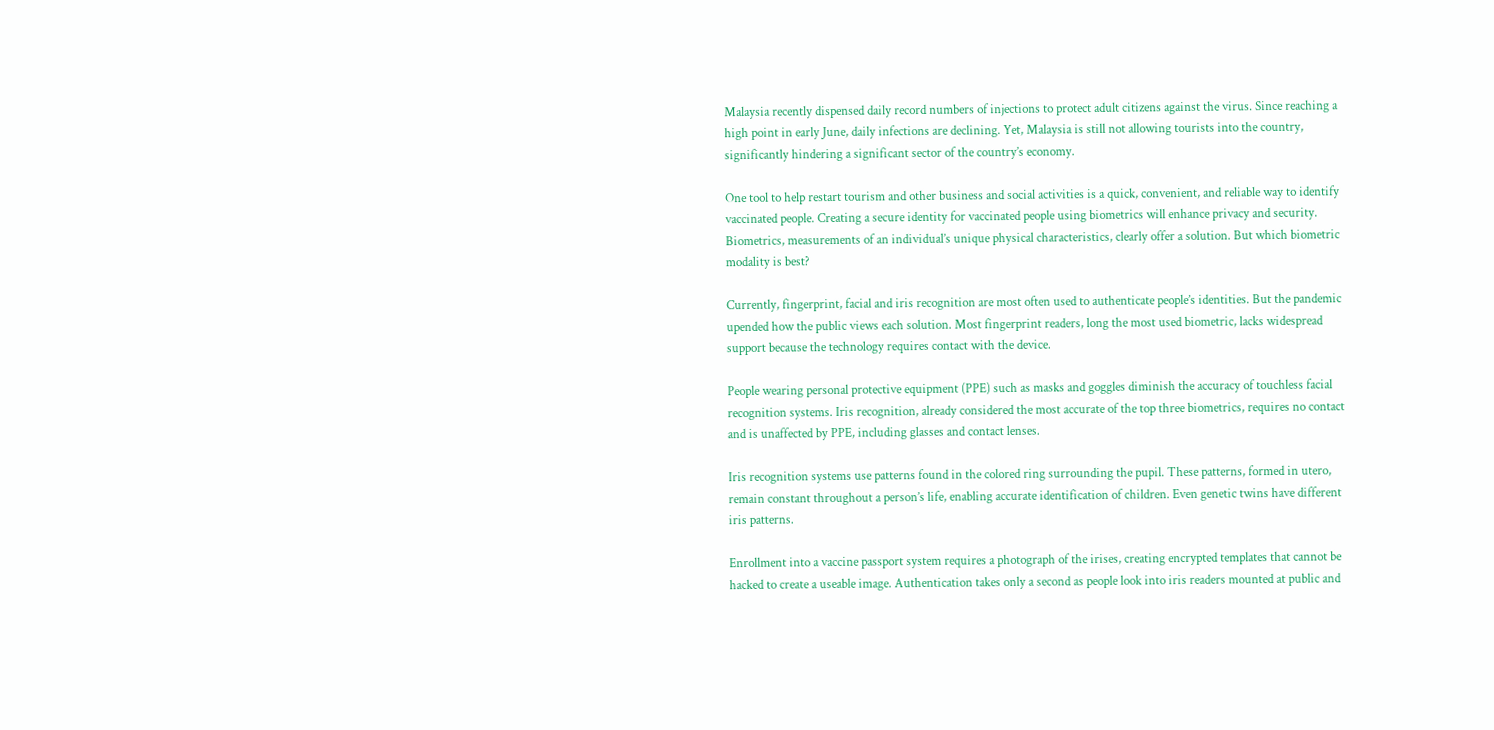Malaysia recently dispensed daily record numbers of injections to protect adult citizens against the virus. Since reaching a high point in early June, daily infections are declining. Yet, Malaysia is still not allowing tourists into the country, significantly hindering a significant sector of the country’s economy.

One tool to help restart tourism and other business and social activities is a quick, convenient, and reliable way to identify vaccinated people. Creating a secure identity for vaccinated people using biometrics will enhance privacy and security.  Biometrics, measurements of an individual’s unique physical characteristics, clearly offer a solution. But which biometric modality is best?

Currently, fingerprint, facial and iris recognition are most often used to authenticate people’s identities. But the pandemic upended how the public views each solution. Most fingerprint readers, long the most used biometric, lacks widespread support because the technology requires contact with the device.

People wearing personal protective equipment (PPE) such as masks and goggles diminish the accuracy of touchless facial recognition systems. Iris recognition, already considered the most accurate of the top three biometrics, requires no contact and is unaffected by PPE, including glasses and contact lenses.

Iris recognition systems use patterns found in the colored ring surrounding the pupil. These patterns, formed in utero, remain constant throughout a person’s life, enabling accurate identification of children. Even genetic twins have different iris patterns.

Enrollment into a vaccine passport system requires a photograph of the irises, creating encrypted templates that cannot be hacked to create a useable image. Authentication takes only a second as people look into iris readers mounted at public and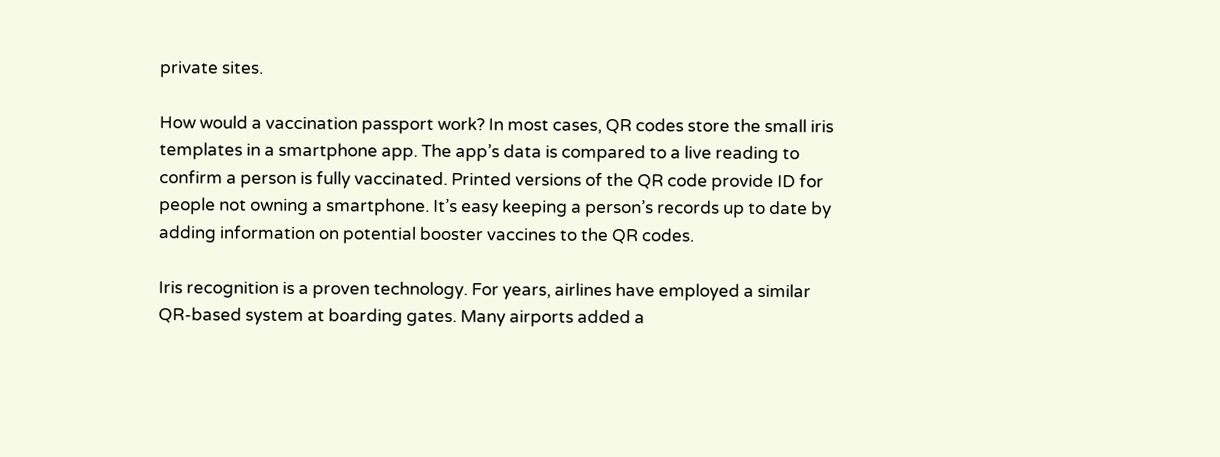private sites.

How would a vaccination passport work? In most cases, QR codes store the small iris templates in a smartphone app. The app’s data is compared to a live reading to confirm a person is fully vaccinated. Printed versions of the QR code provide ID for people not owning a smartphone. It’s easy keeping a person’s records up to date by adding information on potential booster vaccines to the QR codes.

Iris recognition is a proven technology. For years, airlines have employed a similar QR-based system at boarding gates. Many airports added a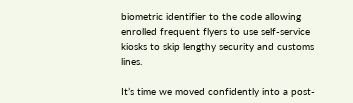biometric identifier to the code allowing enrolled frequent flyers to use self-service kiosks to skip lengthy security and customs lines.

It’s time we moved confidently into a post-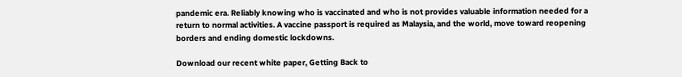pandemic era. Reliably knowing who is vaccinated and who is not provides valuable information needed for a return to normal activities. A vaccine passport is required as Malaysia, and the world, move toward reopening borders and ending domestic lockdowns.

Download our recent white paper, Getting Back to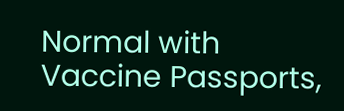Normal with Vaccine Passports,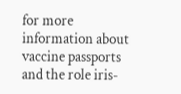for more information about vaccine passports and the role iris-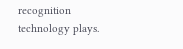recognition technology plays.